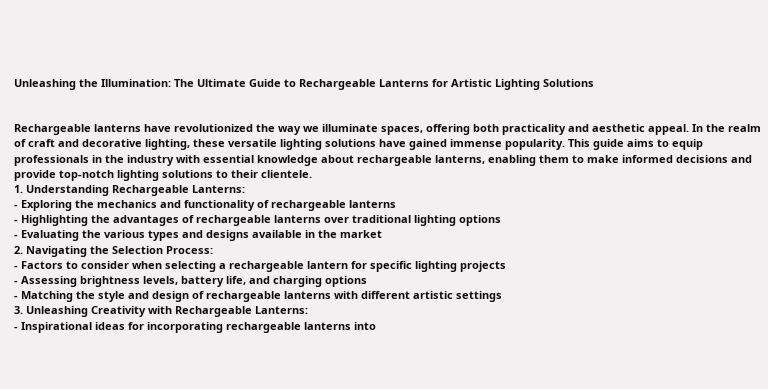Unleashing the Illumination: The Ultimate Guide to Rechargeable Lanterns for Artistic Lighting Solutions


Rechargeable lanterns have revolutionized the way we illuminate spaces, offering both practicality and aesthetic appeal. In the realm of craft and decorative lighting, these versatile lighting solutions have gained immense popularity. This guide aims to equip professionals in the industry with essential knowledge about rechargeable lanterns, enabling them to make informed decisions and provide top-notch lighting solutions to their clientele.
1. Understanding Rechargeable Lanterns:
- Exploring the mechanics and functionality of rechargeable lanterns
- Highlighting the advantages of rechargeable lanterns over traditional lighting options
- Evaluating the various types and designs available in the market
2. Navigating the Selection Process:
- Factors to consider when selecting a rechargeable lantern for specific lighting projects
- Assessing brightness levels, battery life, and charging options
- Matching the style and design of rechargeable lanterns with different artistic settings
3. Unleashing Creativity with Rechargeable Lanterns:
- Inspirational ideas for incorporating rechargeable lanterns into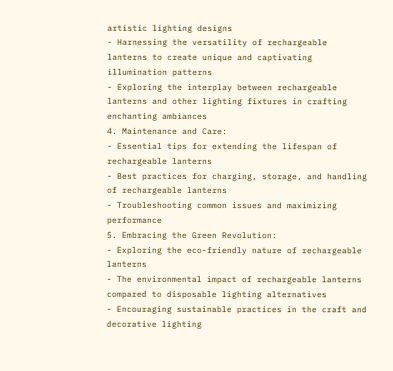artistic lighting designs
- Harnessing the versatility of rechargeable lanterns to create unique and captivating illumination patterns
- Exploring the interplay between rechargeable lanterns and other lighting fixtures in crafting enchanting ambiances
4. Maintenance and Care:
- Essential tips for extending the lifespan of rechargeable lanterns
- Best practices for charging, storage, and handling of rechargeable lanterns
- Troubleshooting common issues and maximizing performance
5. Embracing the Green Revolution:
- Exploring the eco-friendly nature of rechargeable lanterns
- The environmental impact of rechargeable lanterns compared to disposable lighting alternatives
- Encouraging sustainable practices in the craft and decorative lighting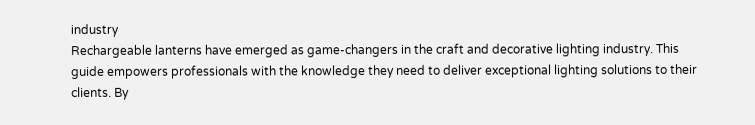industry
Rechargeable lanterns have emerged as game-changers in the craft and decorative lighting industry. This guide empowers professionals with the knowledge they need to deliver exceptional lighting solutions to their clients. By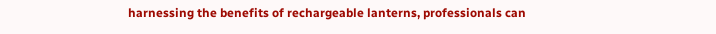harnessing the benefits of rechargeable lanterns, professionals can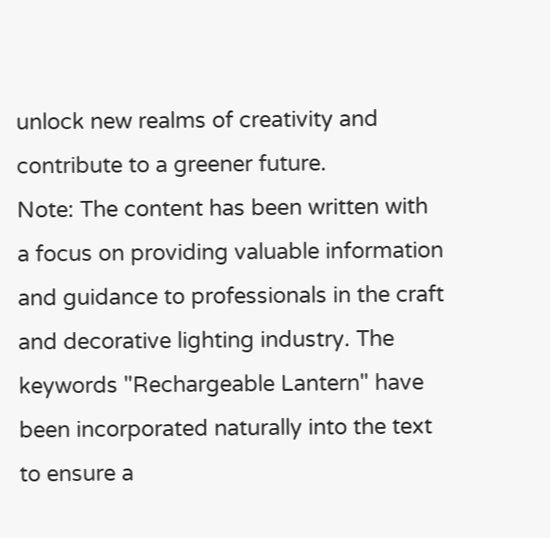unlock new realms of creativity and contribute to a greener future.
Note: The content has been written with a focus on providing valuable information and guidance to professionals in the craft and decorative lighting industry. The keywords "Rechargeable Lantern" have been incorporated naturally into the text to ensure a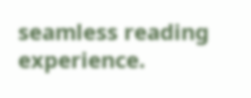seamless reading experience.